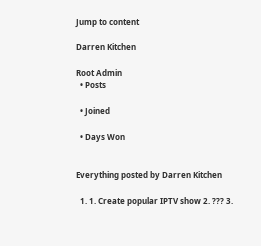Jump to content

Darren Kitchen

Root Admin
  • Posts

  • Joined

  • Days Won


Everything posted by Darren Kitchen

  1. 1. Create popular IPTV show 2. ??? 3.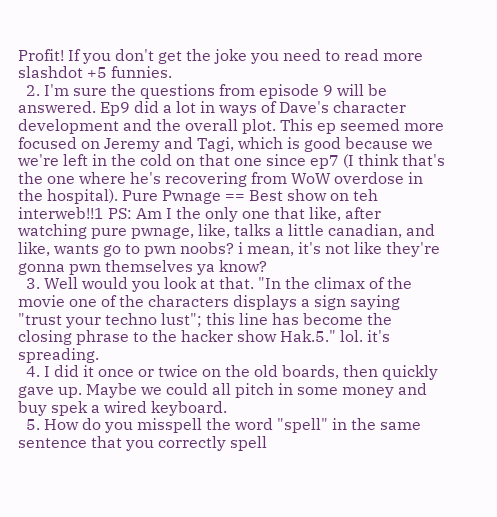Profit! If you don't get the joke you need to read more slashdot +5 funnies.
  2. I'm sure the questions from episode 9 will be answered. Ep9 did a lot in ways of Dave's character development and the overall plot. This ep seemed more focused on Jeremy and Tagi, which is good because we we're left in the cold on that one since ep7 (I think that's the one where he's recovering from WoW overdose in the hospital). Pure Pwnage == Best show on teh interweb!!1 PS: Am I the only one that like, after watching pure pwnage, like, talks a little canadian, and like, wants go to pwn noobs? i mean, it's not like they're gonna pwn themselves ya know?
  3. Well would you look at that. "In the climax of the movie one of the characters displays a sign saying "trust your techno lust"; this line has become the closing phrase to the hacker show Hak.5." lol. it's spreading.
  4. I did it once or twice on the old boards, then quickly gave up. Maybe we could all pitch in some money and buy spek a wired keyboard.
  5. How do you misspell the word "spell" in the same sentence that you correctly spell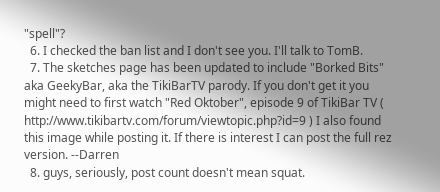"spell"?
  6. I checked the ban list and I don't see you. I'll talk to TomB.
  7. The sketches page has been updated to include "Borked Bits" aka GeekyBar, aka the TikiBarTV parody. If you don't get it you might need to first watch "Red Oktober", episode 9 of TikiBar TV ( http://www.tikibartv.com/forum/viewtopic.php?id=9 ) I also found this image while posting it. If there is interest I can post the full rez version. --Darren
  8. guys, seriously, post count doesn't mean squat.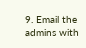9. Email the admins with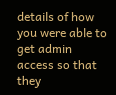details of how you were able to get admin access so that they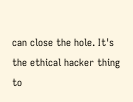can close the hole. It's the ethical hacker thing to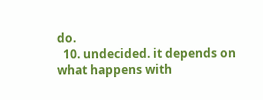do.
  10. undecided. it depends on what happens with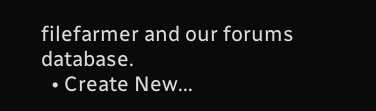filefarmer and our forums database.
  • Create New...